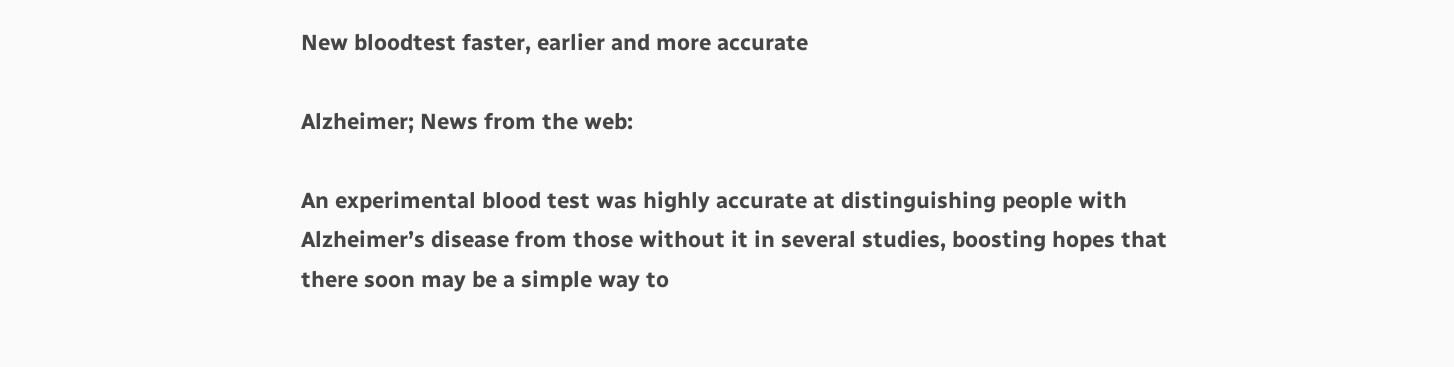New bloodtest faster, earlier and more accurate

Alzheimer; News from the web:

An experimental blood test was highly accurate at distinguishing people with Alzheimer’s disease from those without it in several studies, boosting hopes that there soon may be a simple way to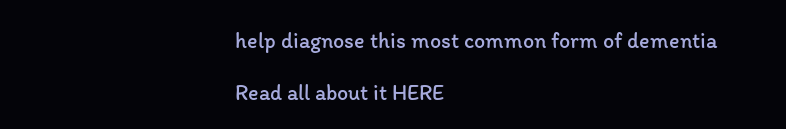help diagnose this most common form of dementia

Read all about it HERE